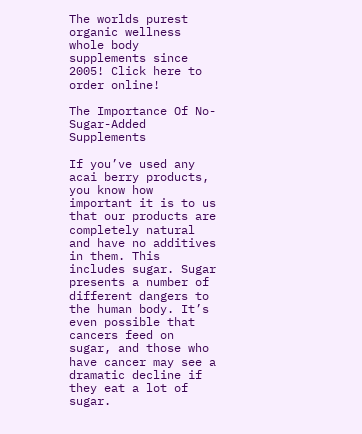The worlds purest organic wellness whole body supplements since 2005! Click here to order online!

The Importance Of No-Sugar-Added Supplements

If you’ve used any acai berry products, you know how important it is to us that our products are completely natural and have no additives in them. This includes sugar. Sugar presents a number of different dangers to the human body. It’s even possible that cancers feed on sugar, and those who have cancer may see a dramatic decline if they eat a lot of sugar.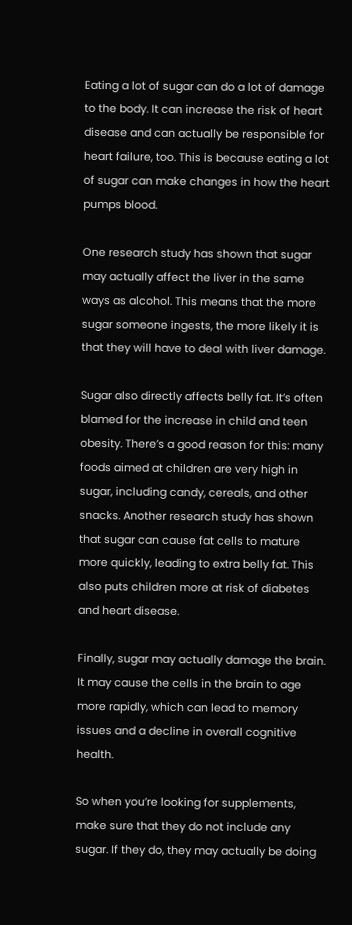Eating a lot of sugar can do a lot of damage to the body. It can increase the risk of heart disease and can actually be responsible for heart failure, too. This is because eating a lot of sugar can make changes in how the heart pumps blood.

One research study has shown that sugar may actually affect the liver in the same ways as alcohol. This means that the more sugar someone ingests, the more likely it is that they will have to deal with liver damage.

Sugar also directly affects belly fat. It’s often blamed for the increase in child and teen obesity. There’s a good reason for this: many foods aimed at children are very high in sugar, including candy, cereals, and other snacks. Another research study has shown that sugar can cause fat cells to mature more quickly, leading to extra belly fat. This also puts children more at risk of diabetes and heart disease.

Finally, sugar may actually damage the brain. It may cause the cells in the brain to age more rapidly, which can lead to memory issues and a decline in overall cognitive health.

So when you’re looking for supplements, make sure that they do not include any sugar. If they do, they may actually be doing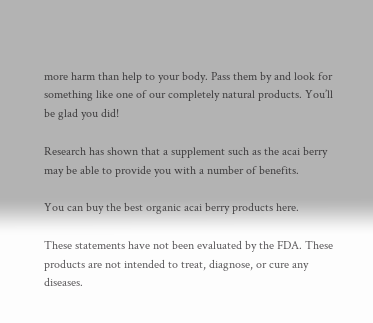more harm than help to your body. Pass them by and look for something like one of our completely natural products. You’ll be glad you did!

Research has shown that a supplement such as the acai berry may be able to provide you with a number of benefits.

You can buy the best organic acai berry products here.

These statements have not been evaluated by the FDA. These products are not intended to treat, diagnose, or cure any diseases.